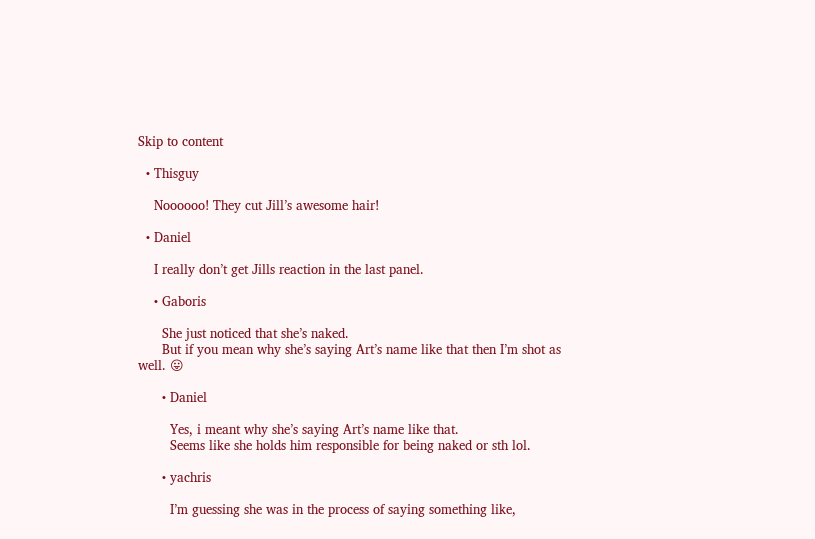Skip to content

  • Thisguy

    Noooooo! They cut Jill’s awesome hair!

  • Daniel

    I really don’t get Jills reaction in the last panel.

    • Gaboris

      She just noticed that she’s naked.
      But if you mean why she’s saying Art’s name like that then I’m shot as well. 😛

      • Daniel

        Yes, i meant why she’s saying Art’s name like that.
        Seems like she holds him responsible for being naked or sth lol.

      • yachris

        I’m guessing she was in the process of saying something like,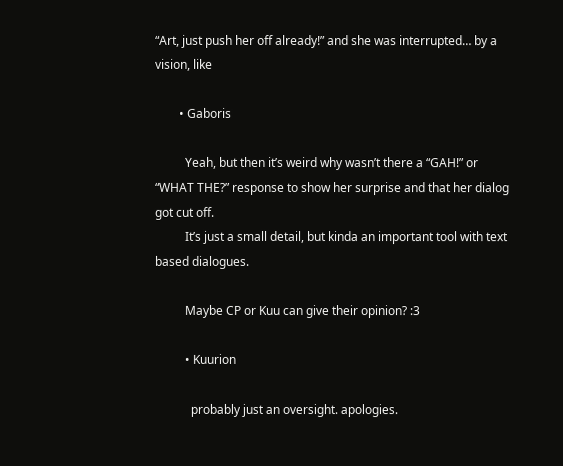“Art, just push her off already!” and she was interrupted… by a vision, like

        • Gaboris

          Yeah, but then it’s weird why wasn’t there a “GAH!” or “WHAT THE?” response to show her surprise and that her dialog got cut off.
          It’s just a small detail, but kinda an important tool with text based dialogues.

          Maybe CP or Kuu can give their opinion? :3

          • Kuurion

            probably just an oversight. apologies.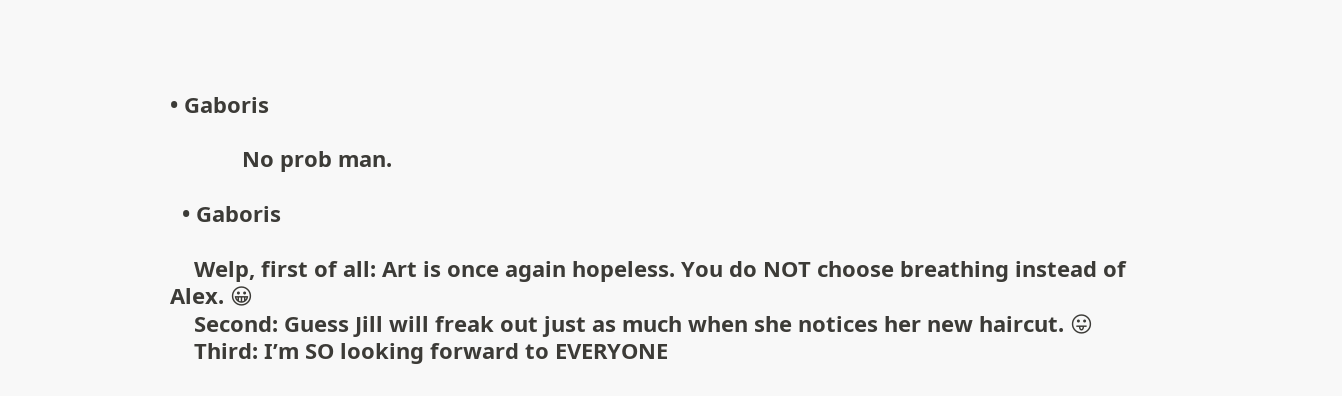• Gaboris

            No prob man.

  • Gaboris

    Welp, first of all: Art is once again hopeless. You do NOT choose breathing instead of Alex. 😀
    Second: Guess Jill will freak out just as much when she notices her new haircut. 😛
    Third: I’m SO looking forward to EVERYONE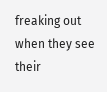freaking out when they see their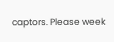captors. Please week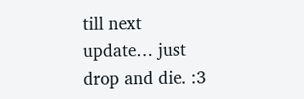till next update… just drop and die. :3